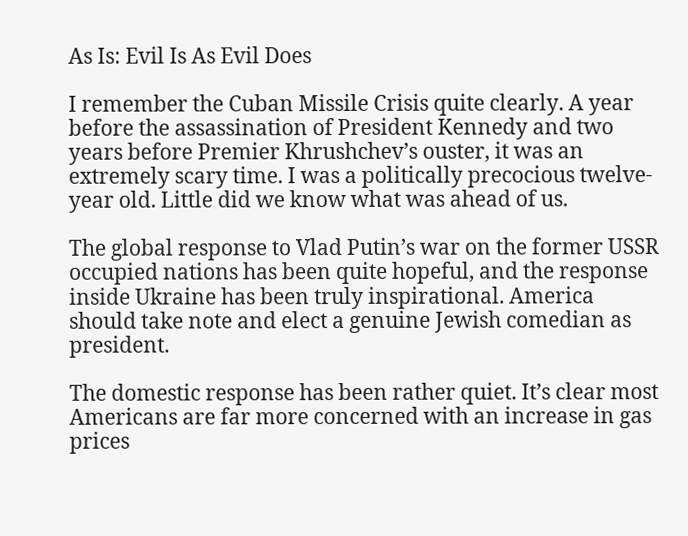As Is: Evil Is As Evil Does

I remember the Cuban Missile Crisis quite clearly. A year before the assassination of President Kennedy and two years before Premier Khrushchev’s ouster, it was an extremely scary time. I was a politically precocious twelve-year old. Little did we know what was ahead of us.

The global response to Vlad Putin’s war on the former USSR occupied nations has been quite hopeful, and the response inside Ukraine has been truly inspirational. America should take note and elect a genuine Jewish comedian as president.

The domestic response has been rather quiet. It’s clear most Americans are far more concerned with an increase in gas prices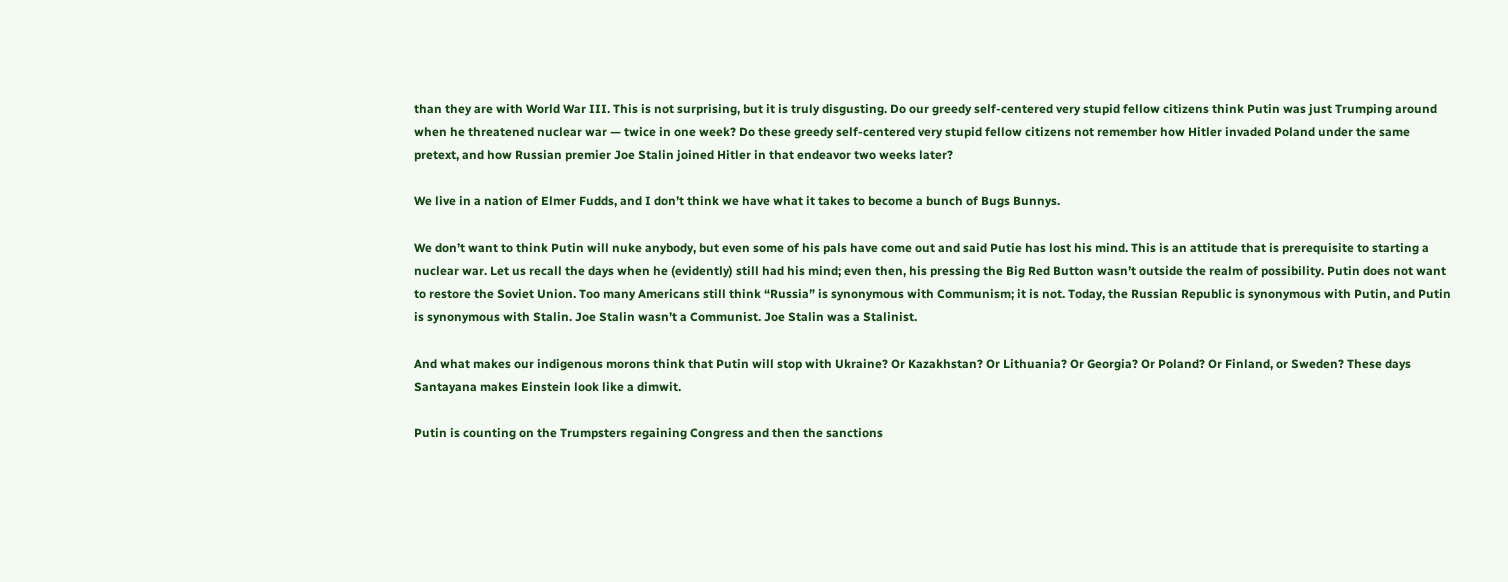than they are with World War III. This is not surprising, but it is truly disgusting. Do our greedy self-centered very stupid fellow citizens think Putin was just Trumping around when he threatened nuclear war — twice in one week? Do these greedy self-centered very stupid fellow citizens not remember how Hitler invaded Poland under the same pretext, and how Russian premier Joe Stalin joined Hitler in that endeavor two weeks later?

We live in a nation of Elmer Fudds, and I don’t think we have what it takes to become a bunch of Bugs Bunnys.

We don’t want to think Putin will nuke anybody, but even some of his pals have come out and said Putie has lost his mind. This is an attitude that is prerequisite to starting a nuclear war. Let us recall the days when he (evidently) still had his mind; even then, his pressing the Big Red Button wasn’t outside the realm of possibility. Putin does not want to restore the Soviet Union. Too many Americans still think “Russia” is synonymous with Communism; it is not. Today, the Russian Republic is synonymous with Putin, and Putin is synonymous with Stalin. Joe Stalin wasn’t a Communist. Joe Stalin was a Stalinist.

And what makes our indigenous morons think that Putin will stop with Ukraine? Or Kazakhstan? Or Lithuania? Or Georgia? Or Poland? Or Finland, or Sweden? These days Santayana makes Einstein look like a dimwit.

Putin is counting on the Trumpsters regaining Congress and then the sanctions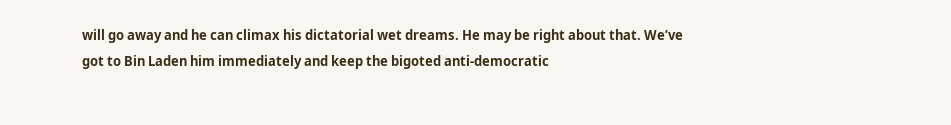will go away and he can climax his dictatorial wet dreams. He may be right about that. We’ve got to Bin Laden him immediately and keep the bigoted anti-democratic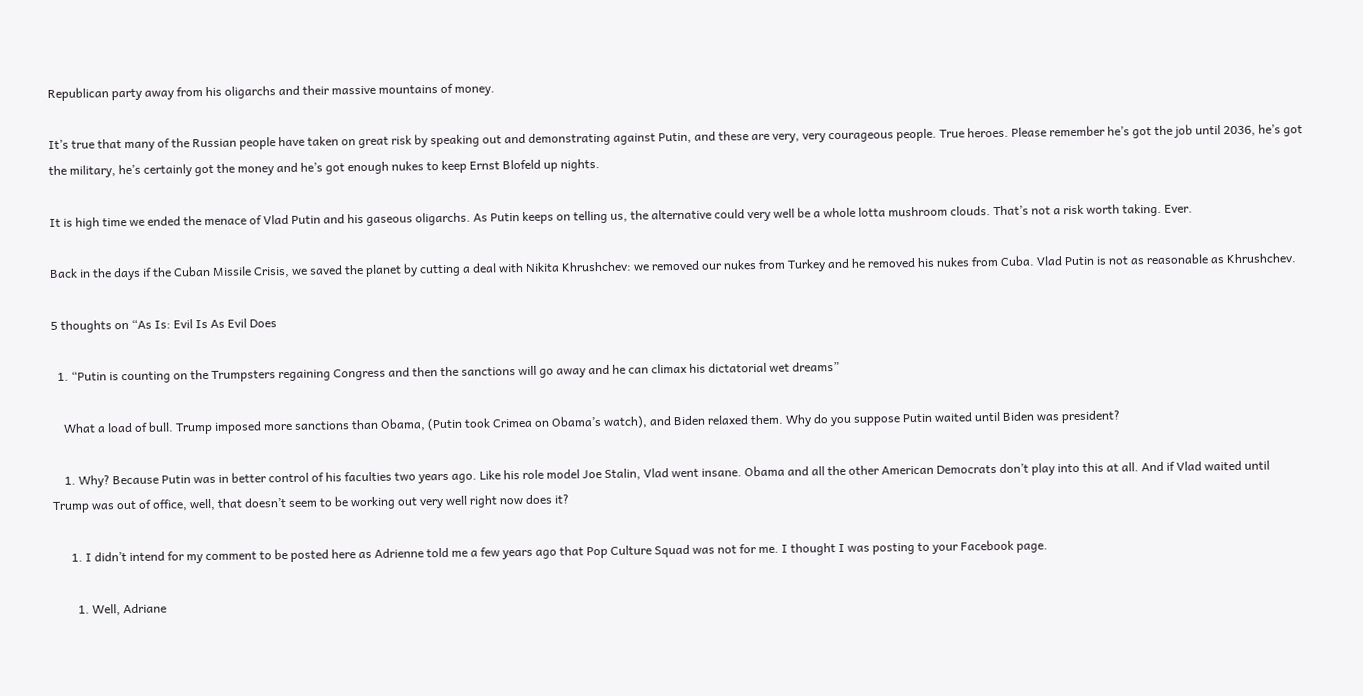Republican party away from his oligarchs and their massive mountains of money.

It’s true that many of the Russian people have taken on great risk by speaking out and demonstrating against Putin, and these are very, very courageous people. True heroes. Please remember he’s got the job until 2036, he’s got the military, he’s certainly got the money and he’s got enough nukes to keep Ernst Blofeld up nights.

It is high time we ended the menace of Vlad Putin and his gaseous oligarchs. As Putin keeps on telling us, the alternative could very well be a whole lotta mushroom clouds. That’s not a risk worth taking. Ever.

Back in the days if the Cuban Missile Crisis, we saved the planet by cutting a deal with Nikita Khrushchev: we removed our nukes from Turkey and he removed his nukes from Cuba. Vlad Putin is not as reasonable as Khrushchev.

5 thoughts on “As Is: Evil Is As Evil Does

  1. “Putin is counting on the Trumpsters regaining Congress and then the sanctions will go away and he can climax his dictatorial wet dreams”

    What a load of bull. Trump imposed more sanctions than Obama, (Putin took Crimea on Obama’s watch), and Biden relaxed them. Why do you suppose Putin waited until Biden was president?

    1. Why? Because Putin was in better control of his faculties two years ago. Like his role model Joe Stalin, Vlad went insane. Obama and all the other American Democrats don’t play into this at all. And if Vlad waited until Trump was out of office, well, that doesn’t seem to be working out very well right now does it?

      1. I didn’t intend for my comment to be posted here as Adrienne told me a few years ago that Pop Culture Squad was not for me. I thought I was posting to your Facebook page.

        1. Well, Adriane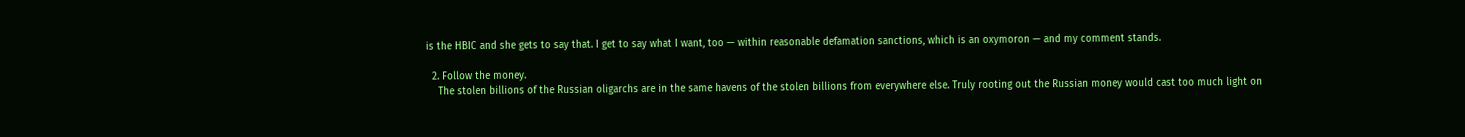is the HBIC and she gets to say that. I get to say what I want, too — within reasonable defamation sanctions, which is an oxymoron — and my comment stands.

  2. Follow the money.
    The stolen billions of the Russian oligarchs are in the same havens of the stolen billions from everywhere else. Truly rooting out the Russian money would cast too much light on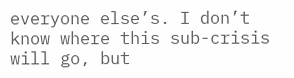everyone else’s. I don’t know where this sub-crisis will go, but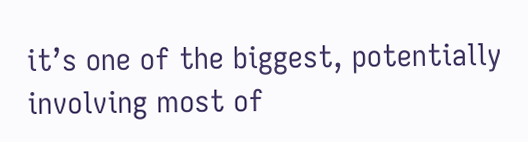it’s one of the biggest, potentially involving most of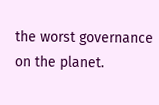the worst governance on the planet.